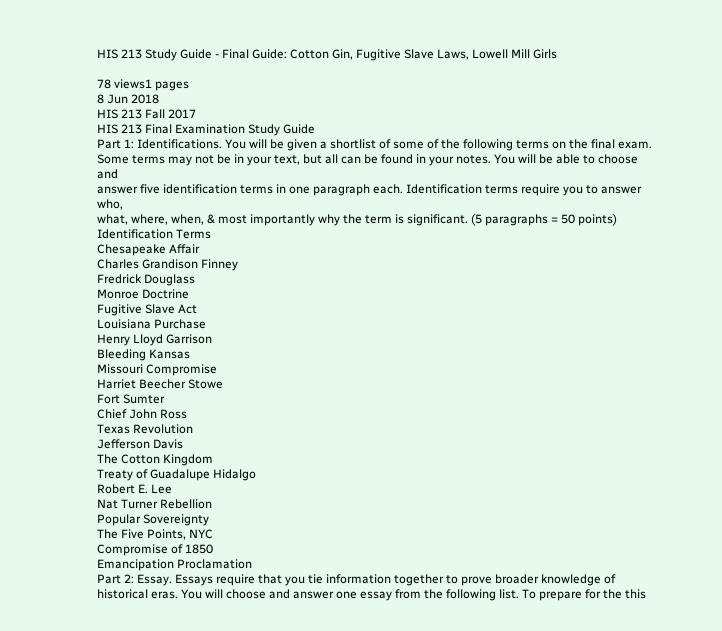HIS 213 Study Guide - Final Guide: Cotton Gin, Fugitive Slave Laws, Lowell Mill Girls

78 views1 pages
8 Jun 2018
HIS 213 Fall 2017
HIS 213 Final Examination Study Guide
Part 1: Identifications. You will be given a shortlist of some of the following terms on the final exam.
Some terms may not be in your text, but all can be found in your notes. You will be able to choose and
answer five identification terms in one paragraph each. Identification terms require you to answer who,
what, where, when, & most importantly why the term is significant. (5 paragraphs = 50 points)
Identification Terms
Chesapeake Affair
Charles Grandison Finney
Fredrick Douglass
Monroe Doctrine
Fugitive Slave Act
Louisiana Purchase
Henry Lloyd Garrison
Bleeding Kansas
Missouri Compromise
Harriet Beecher Stowe
Fort Sumter
Chief John Ross
Texas Revolution
Jefferson Davis
The Cotton Kingdom
Treaty of Guadalupe Hidalgo
Robert E. Lee
Nat Turner Rebellion
Popular Sovereignty
The Five Points, NYC
Compromise of 1850
Emancipation Proclamation
Part 2: Essay. Essays require that you tie information together to prove broader knowledge of
historical eras. You will choose and answer one essay from the following list. To prepare for the this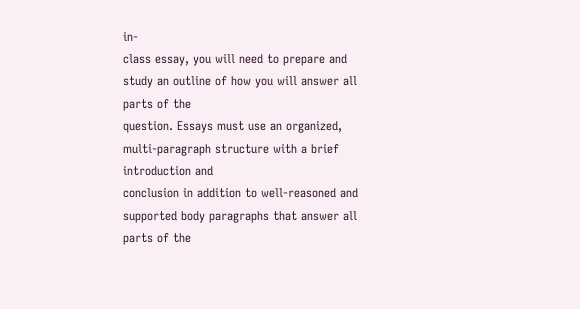in-
class essay, you will need to prepare and study an outline of how you will answer all parts of the
question. Essays must use an organized, multi-paragraph structure with a brief introduction and
conclusion in addition to well-reasoned and supported body paragraphs that answer all parts of the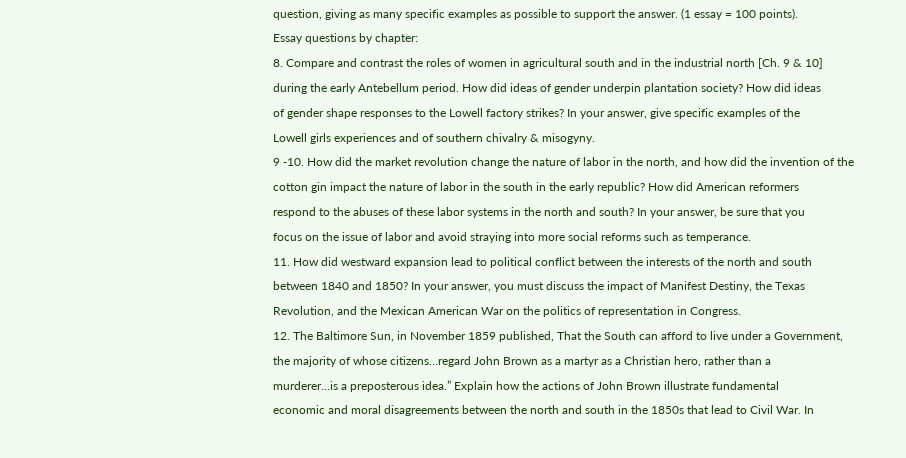question, giving as many specific examples as possible to support the answer. (1 essay = 100 points).
Essay questions by chapter:
8. Compare and contrast the roles of women in agricultural south and in the industrial north [Ch. 9 & 10]
during the early Antebellum period. How did ideas of gender underpin plantation society? How did ideas
of gender shape responses to the Lowell factory strikes? In your answer, give specific examples of the
Lowell girls experiences and of southern chivalry & misogyny.
9 -10. How did the market revolution change the nature of labor in the north, and how did the invention of the
cotton gin impact the nature of labor in the south in the early republic? How did American reformers
respond to the abuses of these labor systems in the north and south? In your answer, be sure that you
focus on the issue of labor and avoid straying into more social reforms such as temperance.
11. How did westward expansion lead to political conflict between the interests of the north and south
between 1840 and 1850? In your answer, you must discuss the impact of Manifest Destiny, the Texas
Revolution, and the Mexican American War on the politics of representation in Congress.
12. The Baltimore Sun, in November 1859 published, That the South can afford to live under a Government,
the majority of whose citizens…regard John Brown as a martyr as a Christian hero, rather than a
murderer…is a preposterous idea.” Explain how the actions of John Brown illustrate fundamental
economic and moral disagreements between the north and south in the 1850s that lead to Civil War. In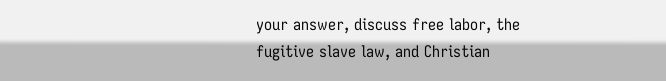your answer, discuss free labor, the fugitive slave law, and Christian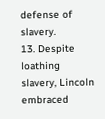defense of slavery.
13. Despite loathing slavery, Lincoln embraced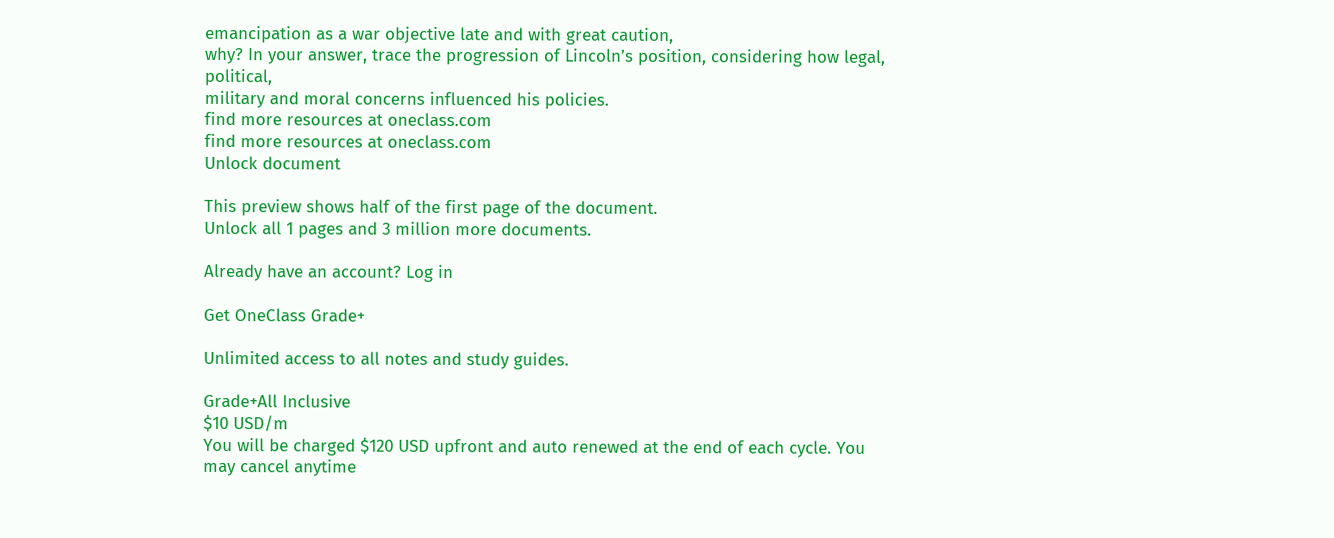emancipation as a war objective late and with great caution,
why? In your answer, trace the progression of Lincoln’s position, considering how legal, political,
military and moral concerns influenced his policies.
find more resources at oneclass.com
find more resources at oneclass.com
Unlock document

This preview shows half of the first page of the document.
Unlock all 1 pages and 3 million more documents.

Already have an account? Log in

Get OneClass Grade+

Unlimited access to all notes and study guides.

Grade+All Inclusive
$10 USD/m
You will be charged $120 USD upfront and auto renewed at the end of each cycle. You may cancel anytime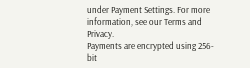under Payment Settings. For more information, see our Terms and Privacy.
Payments are encrypted using 256-bit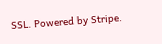SSL. Powered by Stripe.